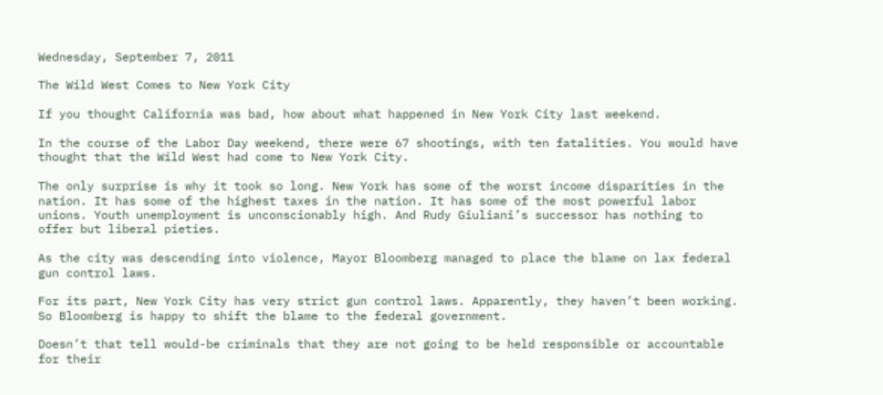Wednesday, September 7, 2011

The Wild West Comes to New York City

If you thought California was bad, how about what happened in New York City last weekend.

In the course of the Labor Day weekend, there were 67 shootings, with ten fatalities. You would have thought that the Wild West had come to New York City.

The only surprise is why it took so long. New York has some of the worst income disparities in the nation. It has some of the highest taxes in the nation. It has some of the most powerful labor unions. Youth unemployment is unconscionably high. And Rudy Giuliani’s successor has nothing to offer but liberal pieties.

As the city was descending into violence, Mayor Bloomberg managed to place the blame on lax federal gun control laws.

For its part, New York City has very strict gun control laws. Apparently, they haven’t been working. So Bloomberg is happy to shift the blame to the federal government.

Doesn’t that tell would-be criminals that they are not going to be held responsible or accountable for their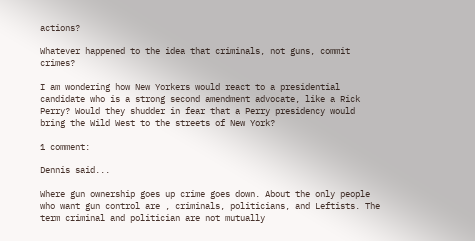actions?

Whatever happened to the idea that criminals, not guns, commit crimes?

I am wondering how New Yorkers would react to a presidential candidate who is a strong second amendment advocate, like a Rick Perry? Would they shudder in fear that a Perry presidency would bring the Wild West to the streets of New York?

1 comment:

Dennis said...

Where gun ownership goes up crime goes down. About the only people who want gun control are , criminals, politicians, and Leftists. The term criminal and politician are not mutually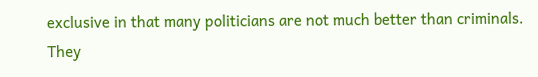exclusive in that many politicians are not much better than criminals. They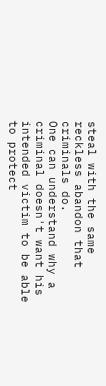steal with the same reckless abandon that criminals do.
One can understand why a criminal doesn't want his intended victim to be able to protect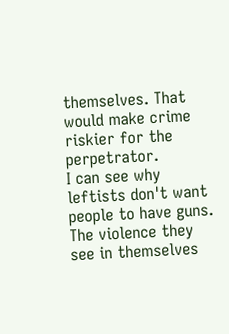themselves. That would make crime riskier for the perpetrator.
I can see why leftists don't want people to have guns. The violence they see in themselves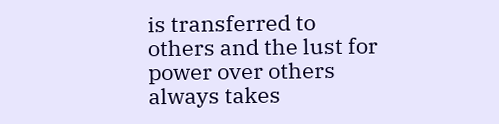is transferred to others and the lust for power over others always takes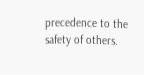precedence to the safety of others.